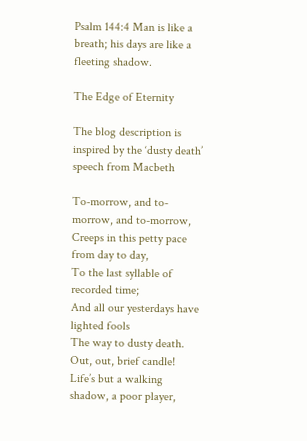Psalm 144:4 Man is like a breath; his days are like a fleeting shadow.

The Edge of Eternity

The blog description is inspired by the ‘dusty death’ speech from Macbeth

To-morrow, and to-morrow, and to-morrow,
Creeps in this petty pace from day to day,
To the last syllable of recorded time;
And all our yesterdays have lighted fools
The way to dusty death. Out, out, brief candle!
Life’s but a walking shadow, a poor player,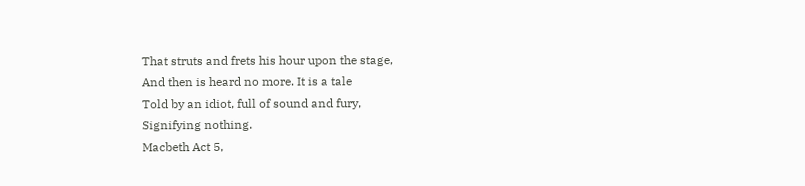That struts and frets his hour upon the stage,
And then is heard no more. It is a tale
Told by an idiot, full of sound and fury,
Signifying nothing.
Macbeth Act 5,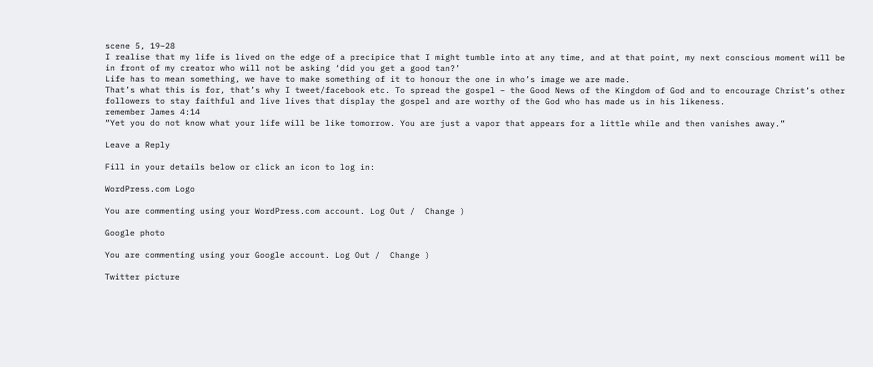scene 5, 19–28
I realise that my life is lived on the edge of a precipice that I might tumble into at any time, and at that point, my next conscious moment will be in front of my creator who will not be asking ‘did you get a good tan?’
Life has to mean something, we have to make something of it to honour the one in who’s image we are made.
That’s what this is for, that’s why I tweet/facebook etc. To spread the gospel – the Good News of the Kingdom of God and to encourage Christ’s other followers to stay faithful and live lives that display the gospel and are worthy of the God who has made us in his likeness.
remember James 4:14
“Yet you do not know what your life will be like tomorrow. You are just a vapor that appears for a little while and then vanishes away.”

Leave a Reply

Fill in your details below or click an icon to log in:

WordPress.com Logo

You are commenting using your WordPress.com account. Log Out /  Change )

Google photo

You are commenting using your Google account. Log Out /  Change )

Twitter picture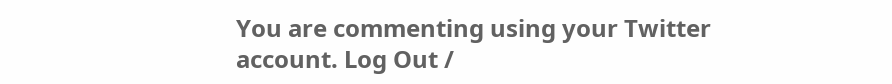You are commenting using your Twitter account. Log Out /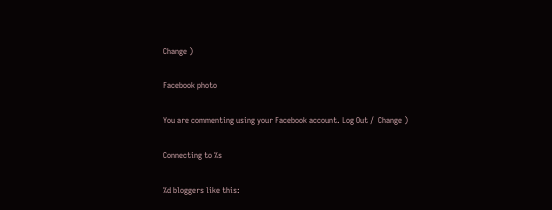Change )

Facebook photo

You are commenting using your Facebook account. Log Out /  Change )

Connecting to %s

%d bloggers like this: